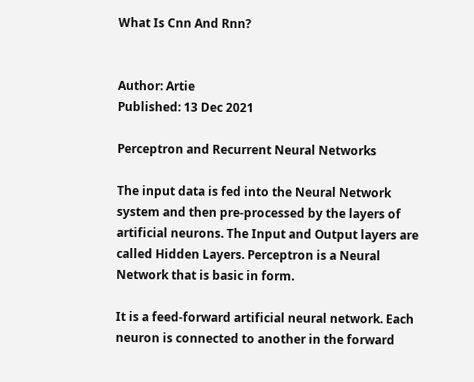What Is Cnn And Rnn?


Author: Artie
Published: 13 Dec 2021

Perceptron and Recurrent Neural Networks

The input data is fed into the Neural Network system and then pre-processed by the layers of artificial neurons. The Input and Output layers are called Hidden Layers. Perceptron is a Neural Network that is basic in form.

It is a feed-forward artificial neural network. Each neuron is connected to another in the forward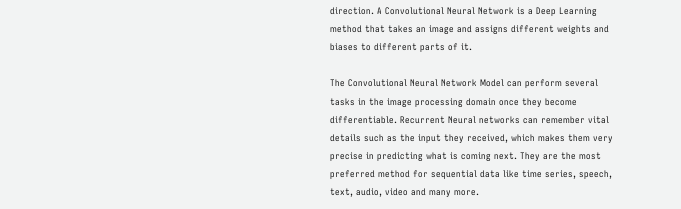direction. A Convolutional Neural Network is a Deep Learning method that takes an image and assigns different weights and biases to different parts of it.

The Convolutional Neural Network Model can perform several tasks in the image processing domain once they become differentiable. Recurrent Neural networks can remember vital details such as the input they received, which makes them very precise in predicting what is coming next. They are the most preferred method for sequential data like time series, speech, text, audio, video and many more.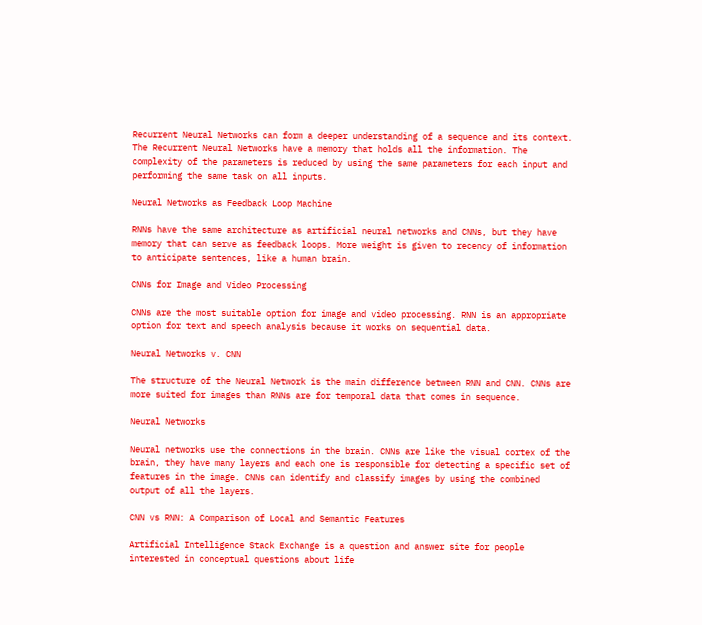Recurrent Neural Networks can form a deeper understanding of a sequence and its context. The Recurrent Neural Networks have a memory that holds all the information. The complexity of the parameters is reduced by using the same parameters for each input and performing the same task on all inputs.

Neural Networks as Feedback Loop Machine

RNNs have the same architecture as artificial neural networks and CNNs, but they have memory that can serve as feedback loops. More weight is given to recency of information to anticipate sentences, like a human brain.

CNNs for Image and Video Processing

CNNs are the most suitable option for image and video processing. RNN is an appropriate option for text and speech analysis because it works on sequential data.

Neural Networks v. CNN

The structure of the Neural Network is the main difference between RNN and CNN. CNNs are more suited for images than RNNs are for temporal data that comes in sequence.

Neural Networks

Neural networks use the connections in the brain. CNNs are like the visual cortex of the brain, they have many layers and each one is responsible for detecting a specific set of features in the image. CNNs can identify and classify images by using the combined output of all the layers.

CNN vs RNN: A Comparison of Local and Semantic Features

Artificial Intelligence Stack Exchange is a question and answer site for people interested in conceptual questions about life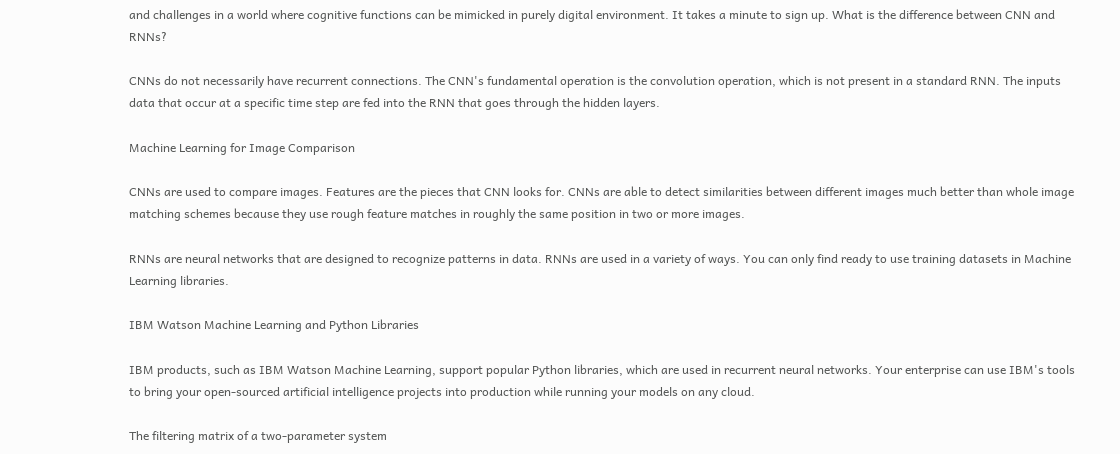and challenges in a world where cognitive functions can be mimicked in purely digital environment. It takes a minute to sign up. What is the difference between CNN and RNNs?

CNNs do not necessarily have recurrent connections. The CNN's fundamental operation is the convolution operation, which is not present in a standard RNN. The inputs data that occur at a specific time step are fed into the RNN that goes through the hidden layers.

Machine Learning for Image Comparison

CNNs are used to compare images. Features are the pieces that CNN looks for. CNNs are able to detect similarities between different images much better than whole image matching schemes because they use rough feature matches in roughly the same position in two or more images.

RNNs are neural networks that are designed to recognize patterns in data. RNNs are used in a variety of ways. You can only find ready to use training datasets in Machine Learning libraries.

IBM Watson Machine Learning and Python Libraries

IBM products, such as IBM Watson Machine Learning, support popular Python libraries, which are used in recurrent neural networks. Your enterprise can use IBM's tools to bring your open-sourced artificial intelligence projects into production while running your models on any cloud.

The filtering matrix of a two-parameter system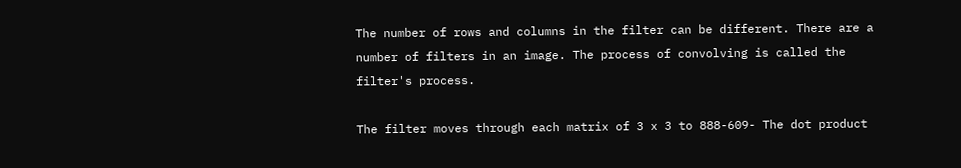The number of rows and columns in the filter can be different. There are a number of filters in an image. The process of convolving is called the filter's process.

The filter moves through each matrix of 3 x 3 to 888-609- The dot product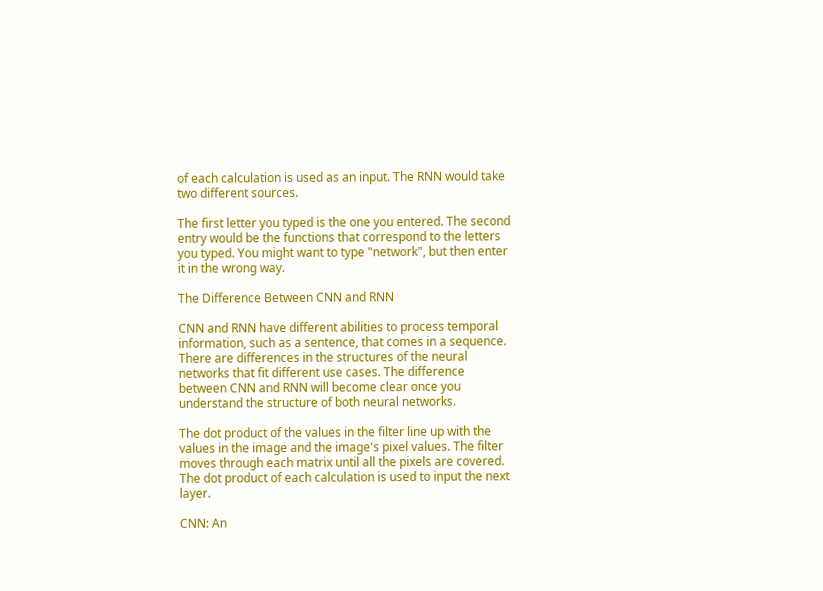of each calculation is used as an input. The RNN would take two different sources.

The first letter you typed is the one you entered. The second entry would be the functions that correspond to the letters you typed. You might want to type "network", but then enter it in the wrong way.

The Difference Between CNN and RNN

CNN and RNN have different abilities to process temporal information, such as a sentence, that comes in a sequence. There are differences in the structures of the neural networks that fit different use cases. The difference between CNN and RNN will become clear once you understand the structure of both neural networks.

The dot product of the values in the filter line up with the values in the image and the image's pixel values. The filter moves through each matrix until all the pixels are covered. The dot product of each calculation is used to input the next layer.

CNN: An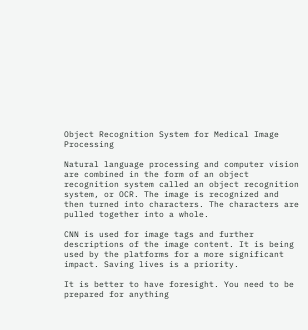Object Recognition System for Medical Image Processing

Natural language processing and computer vision are combined in the form of an object recognition system called an object recognition system, or OCR. The image is recognized and then turned into characters. The characters are pulled together into a whole.

CNN is used for image tags and further descriptions of the image content. It is being used by the platforms for a more significant impact. Saving lives is a priority.

It is better to have foresight. You need to be prepared for anything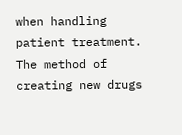when handling patient treatment. The method of creating new drugs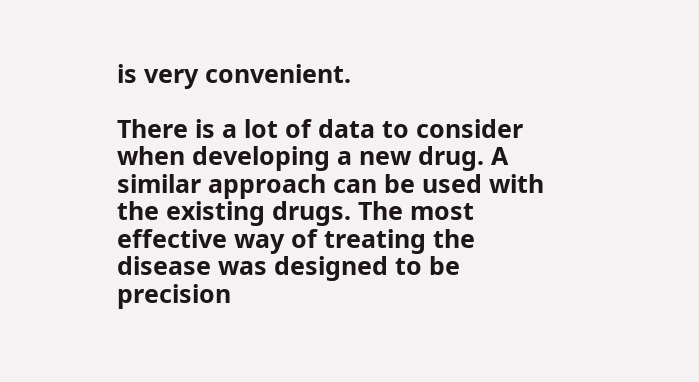is very convenient.

There is a lot of data to consider when developing a new drug. A similar approach can be used with the existing drugs. The most effective way of treating the disease was designed to be precision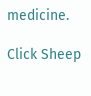medicine.

Click Sheep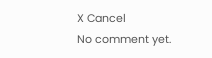X Cancel
No comment yet.